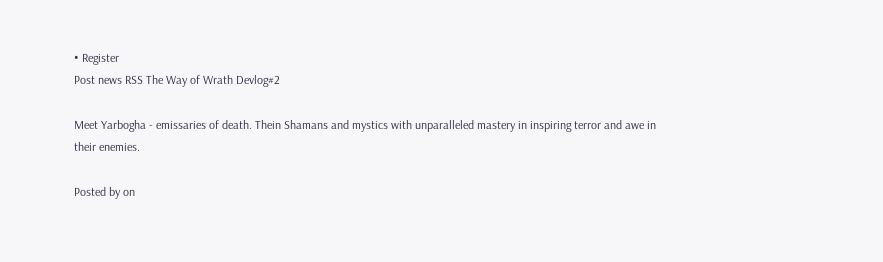• Register
Post news RSS The Way of Wrath Devlog#2

Meet Yarbogha - emissaries of death. Thein Shamans and mystics with unparalleled mastery in inspiring terror and awe in their enemies.

Posted by on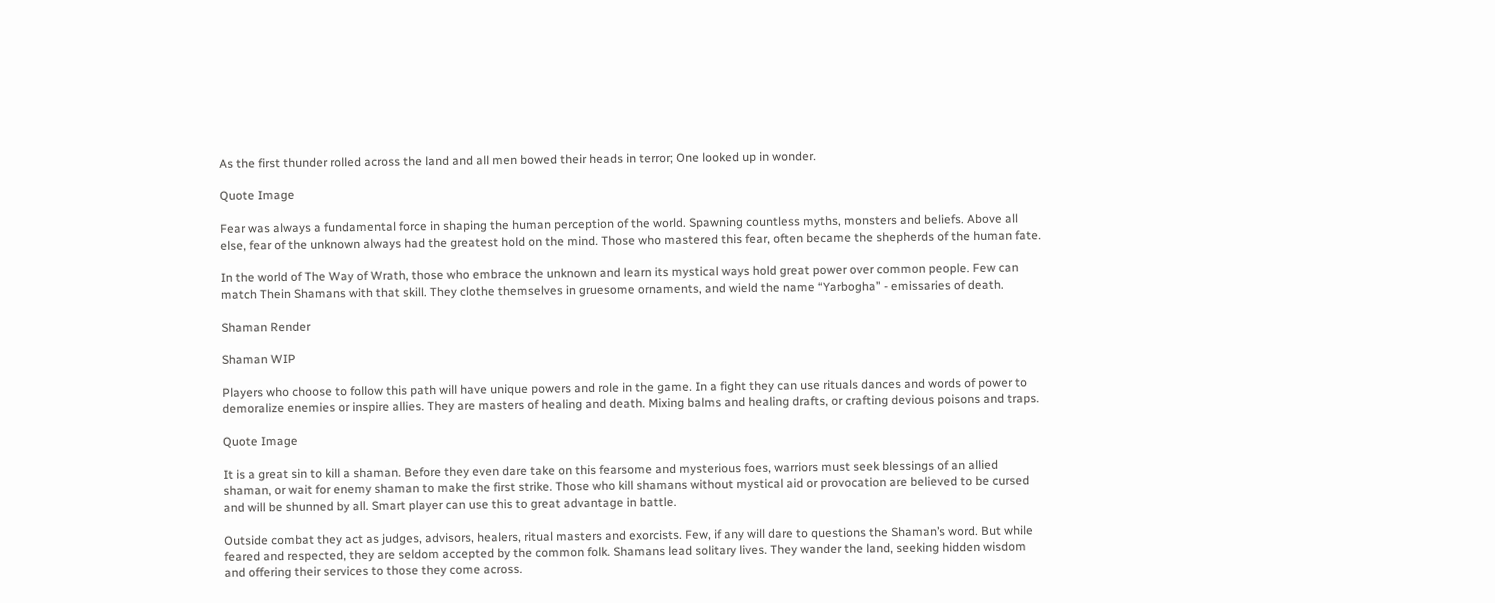As the first thunder rolled across the land and all men bowed their heads in terror; One looked up in wonder.

Quote Image

Fear was always a fundamental force in shaping the human perception of the world. Spawning countless myths, monsters and beliefs. Above all else, fear of the unknown always had the greatest hold on the mind. Those who mastered this fear, often became the shepherds of the human fate.

In the world of The Way of Wrath, those who embrace the unknown and learn its mystical ways hold great power over common people. Few can match Thein Shamans with that skill. They clothe themselves in gruesome ornaments, and wield the name “Yarbogha” - emissaries of death.

Shaman Render

Shaman WIP

Players who choose to follow this path will have unique powers and role in the game. In a fight they can use rituals dances and words of power to demoralize enemies or inspire allies. They are masters of healing and death. Mixing balms and healing drafts, or crafting devious poisons and traps.

Quote Image

It is a great sin to kill a shaman. Before they even dare take on this fearsome and mysterious foes, warriors must seek blessings of an allied shaman, or wait for enemy shaman to make the first strike. Those who kill shamans without mystical aid or provocation are believed to be cursed and will be shunned by all. Smart player can use this to great advantage in battle.

Outside combat they act as judges, advisors, healers, ritual masters and exorcists. Few, if any will dare to questions the Shaman’s word. But while feared and respected, they are seldom accepted by the common folk. Shamans lead solitary lives. They wander the land, seeking hidden wisdom and offering their services to those they come across.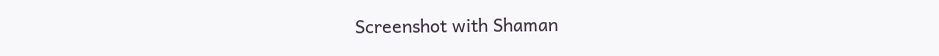Screenshot with Shaman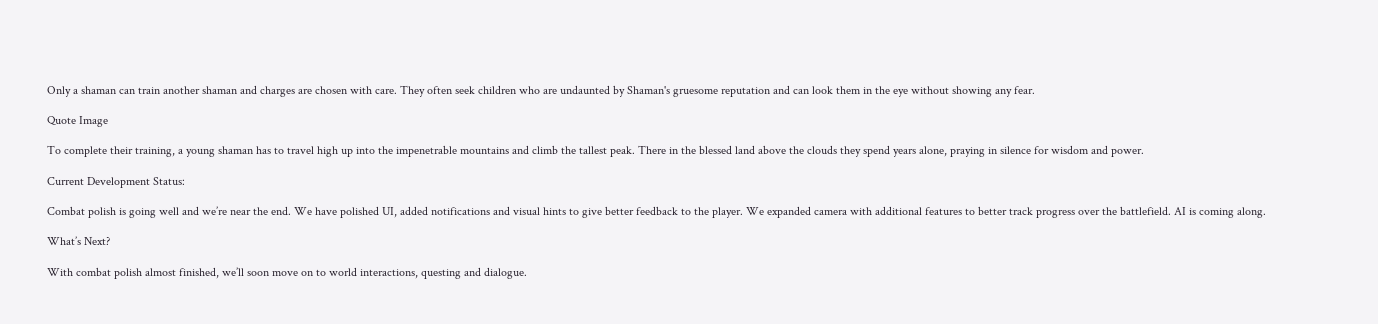Only a shaman can train another shaman and charges are chosen with care. They often seek children who are undaunted by Shaman's gruesome reputation and can look them in the eye without showing any fear.

Quote Image

To complete their training, a young shaman has to travel high up into the impenetrable mountains and climb the tallest peak. There in the blessed land above the clouds they spend years alone, praying in silence for wisdom and power.

Current Development Status:

Combat polish is going well and we’re near the end. We have polished UI, added notifications and visual hints to give better feedback to the player. We expanded camera with additional features to better track progress over the battlefield. AI is coming along.

What’s Next?

With combat polish almost finished, we’ll soon move on to world interactions, questing and dialogue.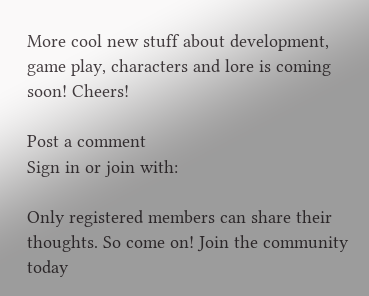More cool new stuff about development, game play, characters and lore is coming soon! Cheers!

Post a comment
Sign in or join with:

Only registered members can share their thoughts. So come on! Join the community today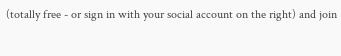(totally free - or sign in with your social account on the right) and join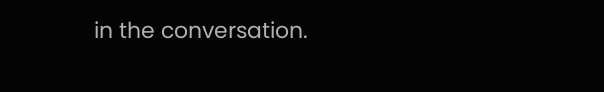in the conversation.